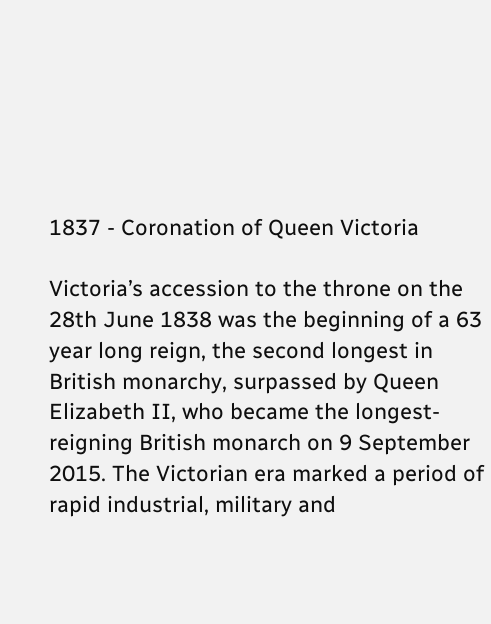1837 - Coronation of Queen Victoria

Victoria’s accession to the throne on the 28th June 1838 was the beginning of a 63 year long reign, the second longest in British monarchy, surpassed by Queen Elizabeth II, who became the longest-reigning British monarch on 9 September 2015. The Victorian era marked a period of rapid industrial, military and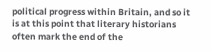political progress within Britain, and so it is at this point that literary historians often mark the end of the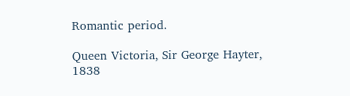Romantic period.

Queen Victoria, Sir George Hayter, 1838